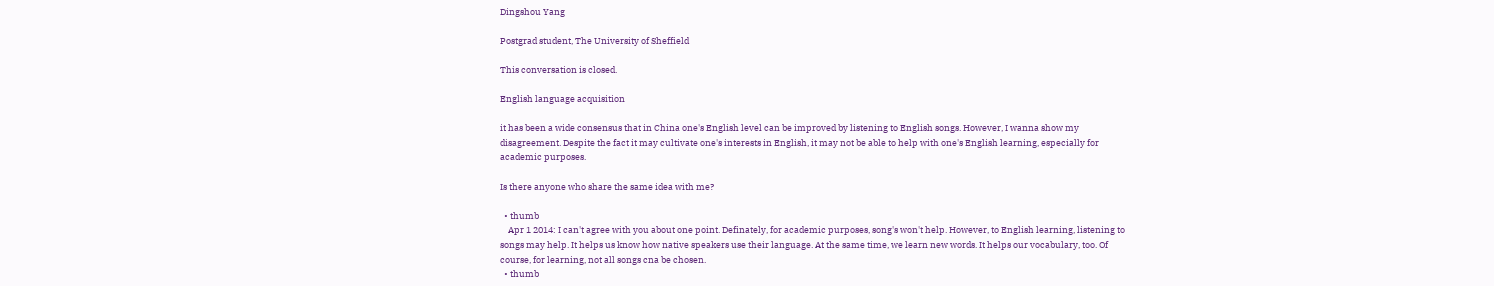Dingshou Yang

Postgrad student, The University of Sheffield

This conversation is closed.

English language acquisition

it has been a wide consensus that in China one's English level can be improved by listening to English songs. However, I wanna show my disagreement. Despite the fact it may cultivate one's interests in English, it may not be able to help with one's English learning, especially for academic purposes.

Is there anyone who share the same idea with me?

  • thumb
    Apr 1 2014: I can't agree with you about one point. Definately, for academic purposes, song's won't help. However, to English learning, listening to songs may help. It helps us know how native speakers use their language. At the same time, we learn new words. It helps our vocabulary, too. Of course, for learning, not all songs cna be chosen.
  • thumb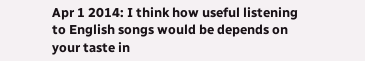Apr 1 2014: I think how useful listening to English songs would be depends on your taste in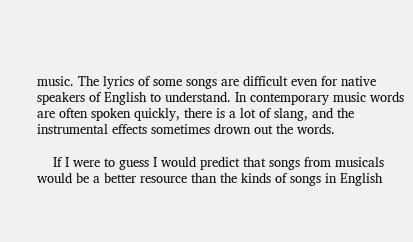music. The lyrics of some songs are difficult even for native speakers of English to understand. In contemporary music words are often spoken quickly, there is a lot of slang, and the instrumental effects sometimes drown out the words.

    If I were to guess I would predict that songs from musicals would be a better resource than the kinds of songs in English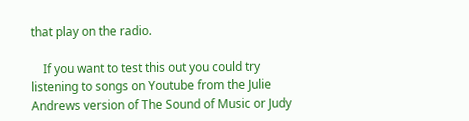that play on the radio.

    If you want to test this out you could try listening to songs on Youtube from the Julie Andrews version of The Sound of Music or Judy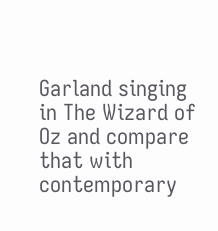Garland singing in The Wizard of Oz and compare that with contemporary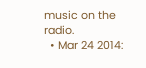music on the radio.
  • Mar 24 2014: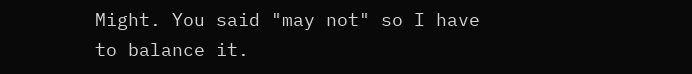Might. You said "may not" so I have to balance it.